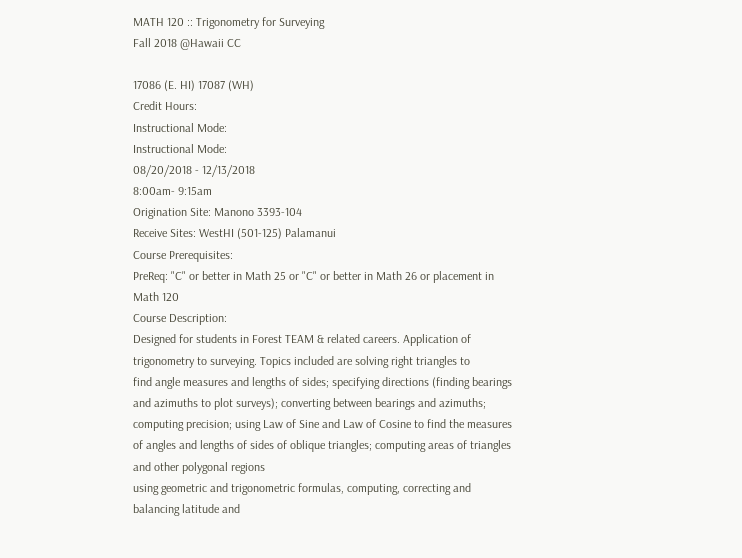MATH 120 :: Trigonometry for Surveying
Fall 2018 @Hawaii CC

17086 (E. HI) 17087 (WH)
Credit Hours:
Instructional Mode:
Instructional Mode:
08/20/2018 - 12/13/2018
8:00am- 9:15am
Origination Site: Manono 3393-104
Receive Sites: WestHI (501-125) Palamanui
Course Prerequisites:
PreReq: "C" or better in Math 25 or "C" or better in Math 26 or placement in Math 120
Course Description:
Designed for students in Forest TEAM & related careers. Application of trigonometry to surveying. Topics included are solving right triangles to
find angle measures and lengths of sides; specifying directions (finding bearings and azimuths to plot surveys); converting between bearings and azimuths; computing precision; using Law of Sine and Law of Cosine to find the measures of angles and lengths of sides of oblique triangles; computing areas of triangles and other polygonal regions
using geometric and trigonometric formulas, computing, correcting and balancing latitude and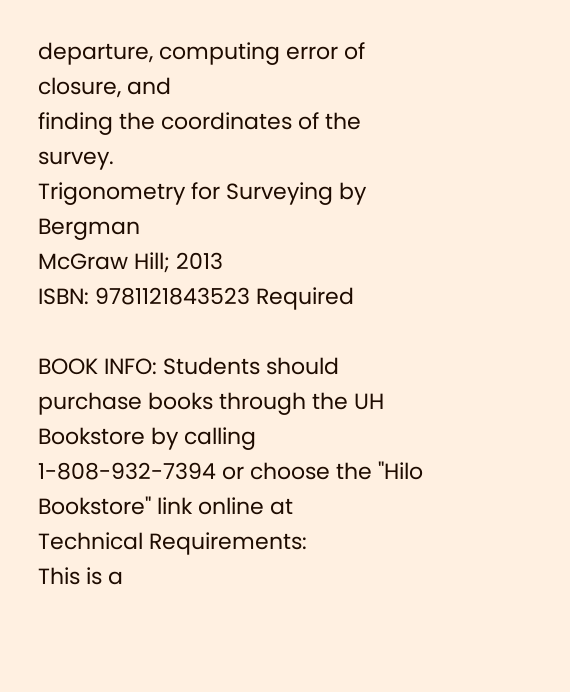departure, computing error of closure, and
finding the coordinates of the survey.
Trigonometry for Surveying by Bergman
McGraw Hill; 2013
ISBN: 9781121843523 Required

BOOK INFO: Students should purchase books through the UH Bookstore by calling 1-808-932-7394 or choose the "Hilo Bookstore" link online at
Technical Requirements:
This is a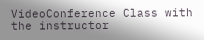VideoConference Class with the instructor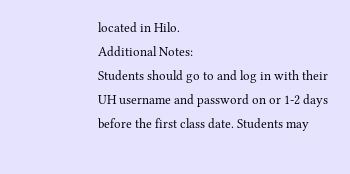located in Hilo.
Additional Notes:
Students should go to and log in with their UH username and password on or 1-2 days before the first class date. Students may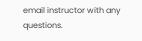email instructor with any questions.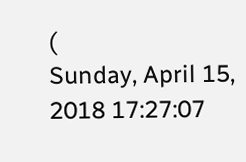(
Sunday, April 15, 2018 17:27:07